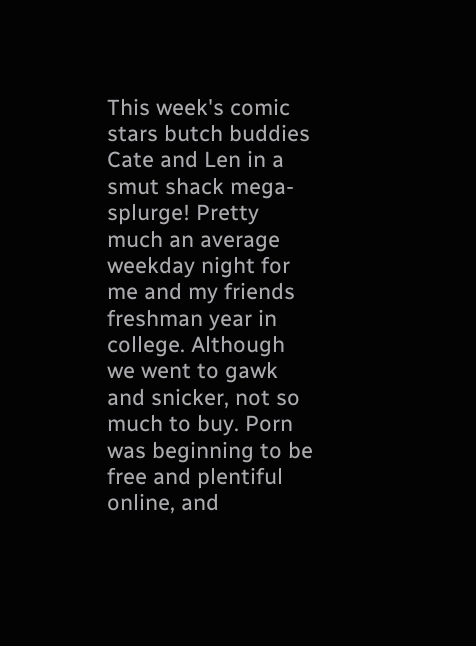This week's comic stars butch buddies Cate and Len in a smut shack mega-splurge! Pretty much an average weekday night for me and my friends freshman year in college. Although we went to gawk and snicker, not so much to buy. Porn was beginning to be free and plentiful online, and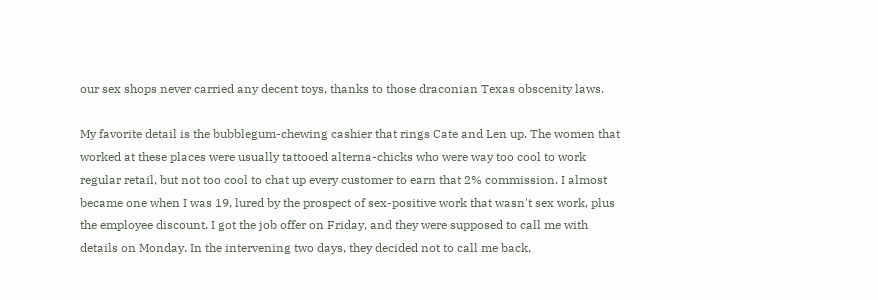our sex shops never carried any decent toys, thanks to those draconian Texas obscenity laws.

My favorite detail is the bubblegum-chewing cashier that rings Cate and Len up. The women that worked at these places were usually tattooed alterna-chicks who were way too cool to work regular retail, but not too cool to chat up every customer to earn that 2% commission. I almost became one when I was 19, lured by the prospect of sex-positive work that wasn't sex work, plus the employee discount. I got the job offer on Friday, and they were supposed to call me with details on Monday. In the intervening two days, they decided not to call me back,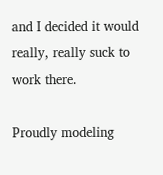and I decided it would really, really suck to work there.

Proudly modeling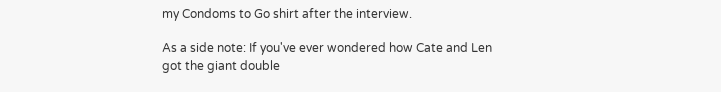my Condoms to Go shirt after the interview.

As a side note: If you've ever wondered how Cate and Len got the giant double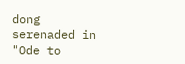dong serenaded in "Ode to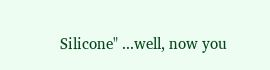Silicone" ...well, now you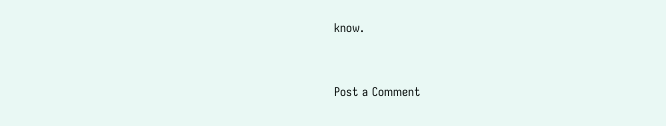know.


Post a Comment